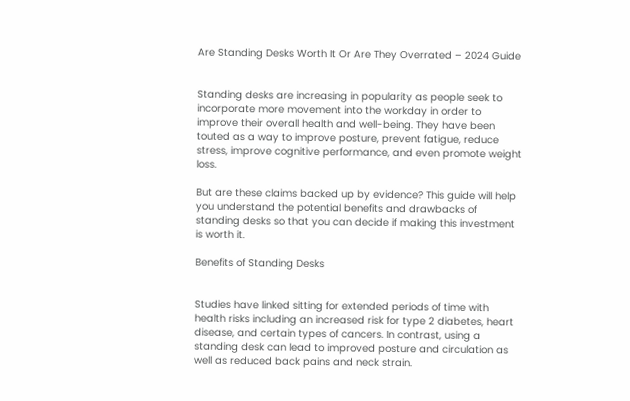Are Standing Desks Worth It Or Are They Overrated – 2024 Guide


Standing desks are increasing in popularity as people seek to incorporate more movement into the workday in order to improve their overall health and well-being. They have been touted as a way to improve posture, prevent fatigue, reduce stress, improve cognitive performance, and even promote weight loss.

But are these claims backed up by evidence? This guide will help you understand the potential benefits and drawbacks of standing desks so that you can decide if making this investment is worth it.

Benefits of Standing Desks


Studies have linked sitting for extended periods of time with health risks including an increased risk for type 2 diabetes, heart disease, and certain types of cancers. In contrast, using a standing desk can lead to improved posture and circulation as well as reduced back pains and neck strain.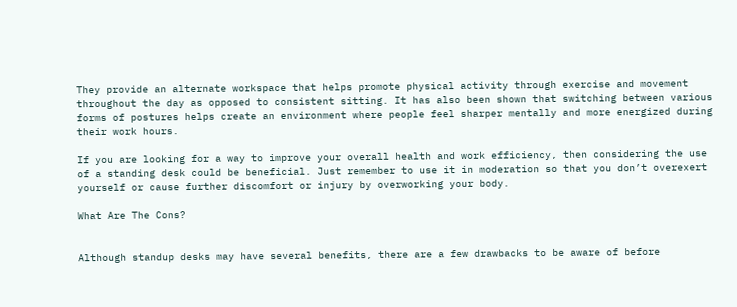They provide an alternate workspace that helps promote physical activity through exercise and movement throughout the day as opposed to consistent sitting. It has also been shown that switching between various forms of postures helps create an environment where people feel sharper mentally and more energized during their work hours.

If you are looking for a way to improve your overall health and work efficiency, then considering the use of a standing desk could be beneficial. Just remember to use it in moderation so that you don’t overexert yourself or cause further discomfort or injury by overworking your body.

What Are The Cons?


Although standup desks may have several benefits, there are a few drawbacks to be aware of before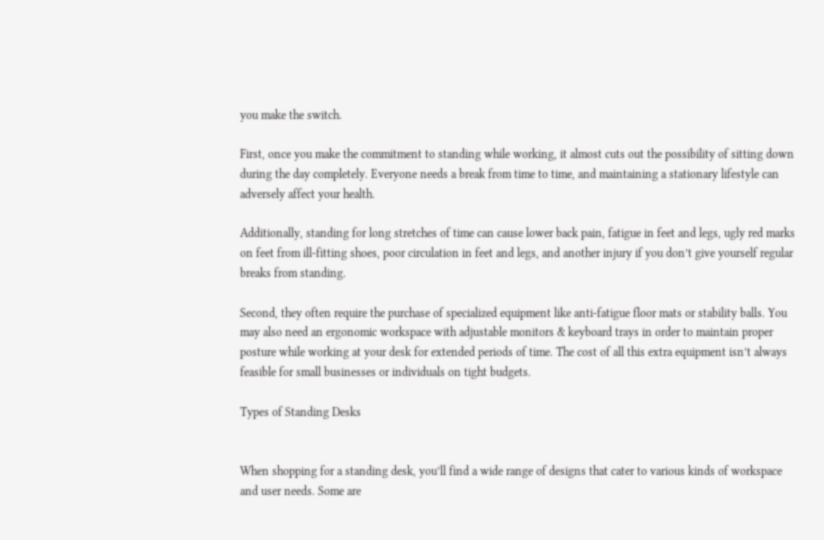you make the switch.

First, once you make the commitment to standing while working, it almost cuts out the possibility of sitting down during the day completely. Everyone needs a break from time to time, and maintaining a stationary lifestyle can adversely affect your health.

Additionally, standing for long stretches of time can cause lower back pain, fatigue in feet and legs, ugly red marks on feet from ill-fitting shoes, poor circulation in feet and legs, and another injury if you don’t give yourself regular breaks from standing.

Second, they often require the purchase of specialized equipment like anti-fatigue floor mats or stability balls. You may also need an ergonomic workspace with adjustable monitors & keyboard trays in order to maintain proper posture while working at your desk for extended periods of time. The cost of all this extra equipment isn’t always feasible for small businesses or individuals on tight budgets.

Types of Standing Desks


When shopping for a standing desk, you’ll find a wide range of designs that cater to various kinds of workspace and user needs. Some are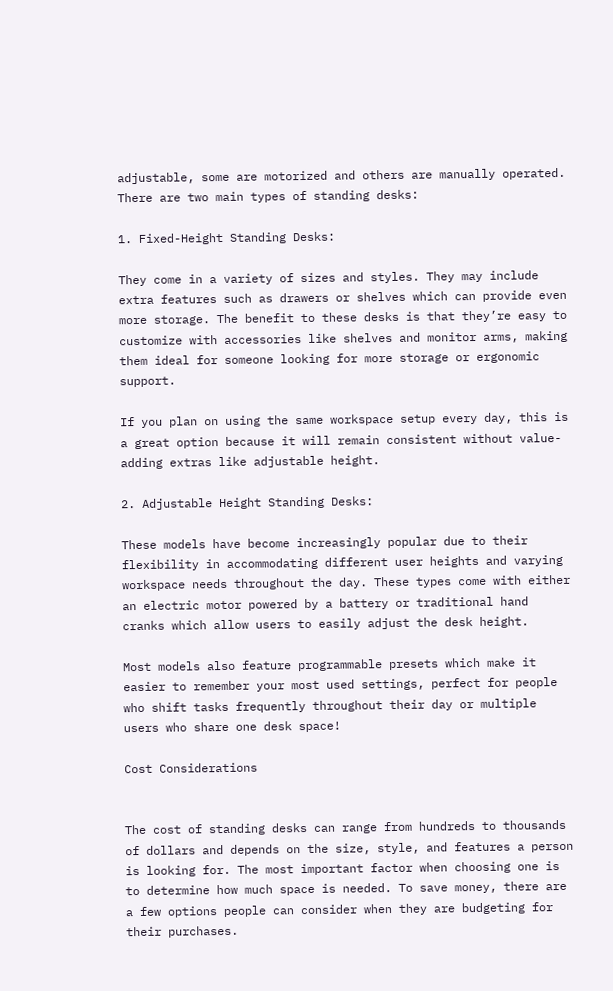adjustable, some are motorized and others are manually operated. There are two main types of standing desks:

1. Fixed-Height Standing Desks:

They come in a variety of sizes and styles. They may include extra features such as drawers or shelves which can provide even more storage. The benefit to these desks is that they’re easy to customize with accessories like shelves and monitor arms, making them ideal for someone looking for more storage or ergonomic support.

If you plan on using the same workspace setup every day, this is a great option because it will remain consistent without value-adding extras like adjustable height.

2. Adjustable Height Standing Desks:

These models have become increasingly popular due to their flexibility in accommodating different user heights and varying workspace needs throughout the day. These types come with either an electric motor powered by a battery or traditional hand cranks which allow users to easily adjust the desk height.

Most models also feature programmable presets which make it easier to remember your most used settings, perfect for people who shift tasks frequently throughout their day or multiple users who share one desk space!

Cost Considerations


The cost of standing desks can range from hundreds to thousands of dollars and depends on the size, style, and features a person is looking for. The most important factor when choosing one is to determine how much space is needed. To save money, there are a few options people can consider when they are budgeting for their purchases.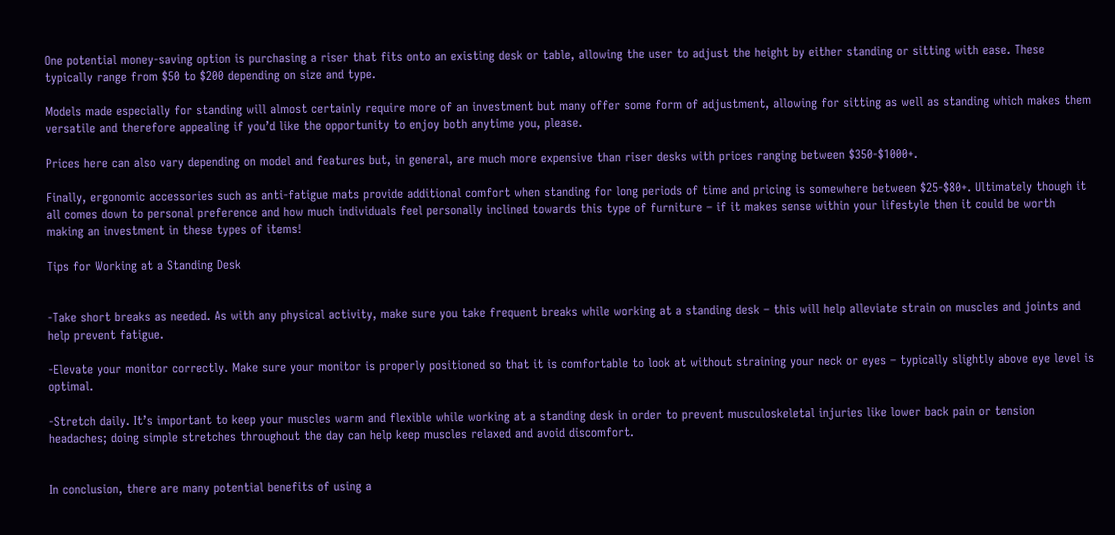One potential money-saving option is purchasing a riser that fits onto an existing desk or table, allowing the user to adjust the height by either standing or sitting with ease. These typically range from $50 to $200 depending on size and type.

Models made especially for standing will almost certainly require more of an investment but many offer some form of adjustment, allowing for sitting as well as standing which makes them versatile and therefore appealing if you’d like the opportunity to enjoy both anytime you, please.

Prices here can also vary depending on model and features but, in general, are much more expensive than riser desks with prices ranging between $350-$1000+.

Finally, ergonomic accessories such as anti-fatigue mats provide additional comfort when standing for long periods of time and pricing is somewhere between $25-$80+. Ultimately though it all comes down to personal preference and how much individuals feel personally inclined towards this type of furniture – if it makes sense within your lifestyle then it could be worth making an investment in these types of items!

Tips for Working at a Standing Desk


-Take short breaks as needed. As with any physical activity, make sure you take frequent breaks while working at a standing desk – this will help alleviate strain on muscles and joints and help prevent fatigue.

-Elevate your monitor correctly. Make sure your monitor is properly positioned so that it is comfortable to look at without straining your neck or eyes – typically slightly above eye level is optimal.

-Stretch daily. It’s important to keep your muscles warm and flexible while working at a standing desk in order to prevent musculoskeletal injuries like lower back pain or tension headaches; doing simple stretches throughout the day can help keep muscles relaxed and avoid discomfort.


In conclusion, there are many potential benefits of using a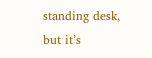standing desk, but it’s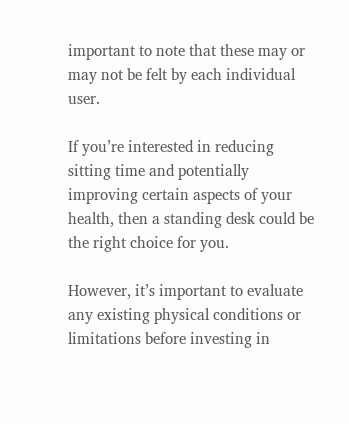important to note that these may or may not be felt by each individual user.

If you’re interested in reducing sitting time and potentially improving certain aspects of your health, then a standing desk could be the right choice for you.

However, it’s important to evaluate any existing physical conditions or limitations before investing in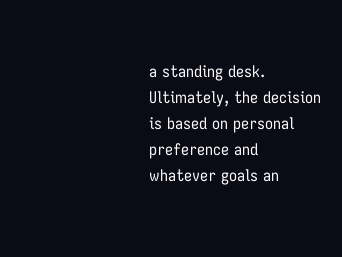a standing desk. Ultimately, the decision is based on personal preference and whatever goals an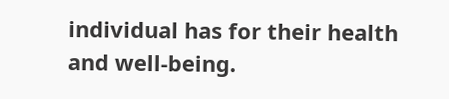individual has for their health and well-being.